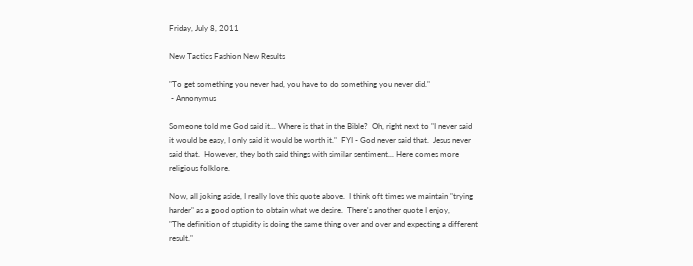Friday, July 8, 2011

New Tactics Fashion New Results

"To get something you never had, you have to do something you never did."
 - Annonymus

Someone told me God said it... Where is that in the Bible?  Oh, right next to "I never said it would be easy, I only said it would be worth it."  FYI - God never said that.  Jesus never said that.  However, they both said things with similar sentiment... Here comes more religious folklore.

Now, all joking aside, I really love this quote above.  I think oft times we maintain "trying harder" as a good option to obtain what we desire.  There's another quote I enjoy,
"The definition of stupidity is doing the same thing over and over and expecting a different result."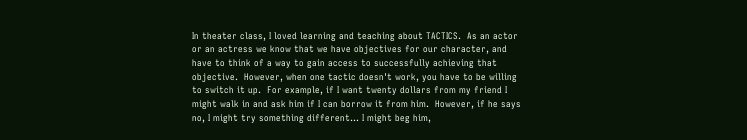In theater class, I loved learning and teaching about TACTICS.  As an actor or an actress we know that we have objectives for our character, and have to think of a way to gain access to successfully achieving that objective.  However, when one tactic doesn't work, you have to be willing to switch it up.  For example, if I want twenty dollars from my friend I might walk in and ask him if I can borrow it from him.  However, if he says no, I might try something different... I might beg him,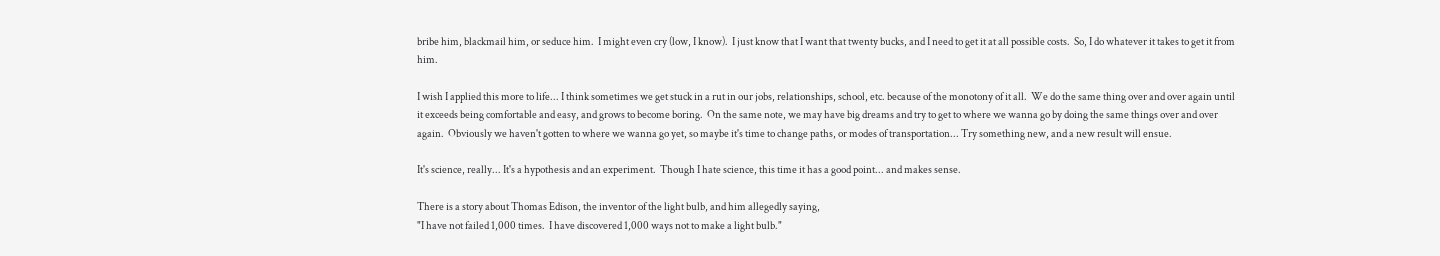bribe him, blackmail him, or seduce him.  I might even cry (low, I know).  I just know that I want that twenty bucks, and I need to get it at all possible costs.  So, I do whatever it takes to get it from him.

I wish I applied this more to life... I think sometimes we get stuck in a rut in our jobs, relationships, school, etc. because of the monotony of it all.  We do the same thing over and over again until it exceeds being comfortable and easy, and grows to become boring.  On the same note, we may have big dreams and try to get to where we wanna go by doing the same things over and over again.  Obviously we haven't gotten to where we wanna go yet, so maybe it's time to change paths, or modes of transportation... Try something new, and a new result will ensue.

It's science, really... It's a hypothesis and an experiment.  Though I hate science, this time it has a good point... and makes sense.

There is a story about Thomas Edison, the inventor of the light bulb, and him allegedly saying,
"I have not failed 1,000 times.  I have discovered 1,000 ways not to make a light bulb."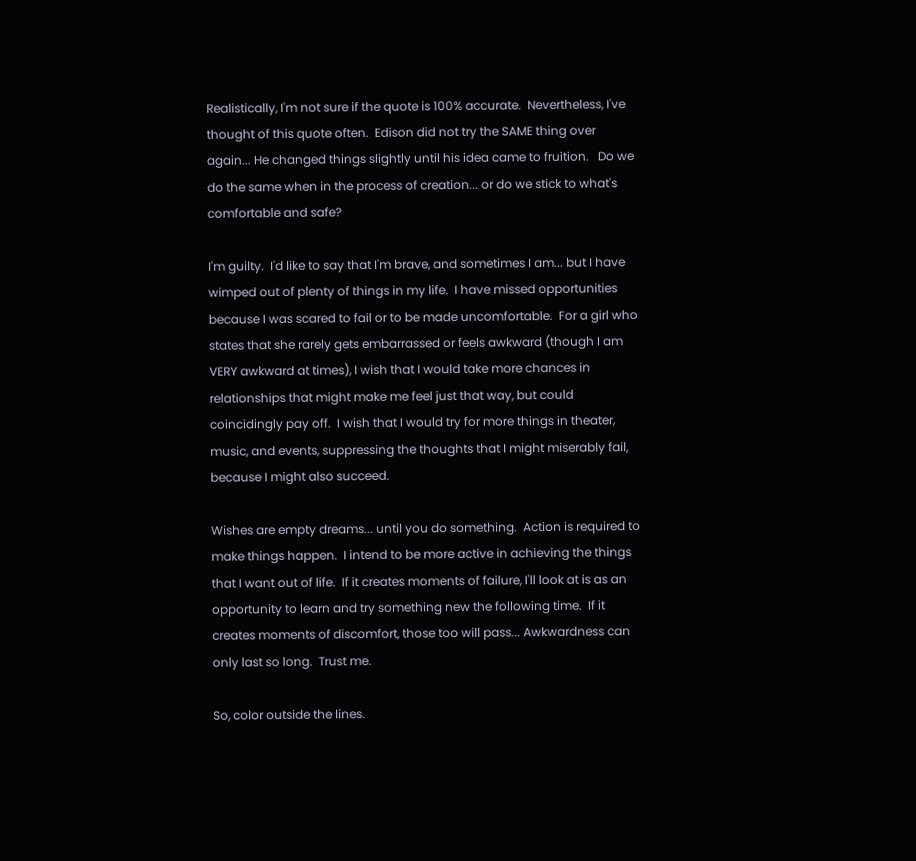Realistically, I'm not sure if the quote is 100% accurate.  Nevertheless, I've thought of this quote often.  Edison did not try the SAME thing over again... He changed things slightly until his idea came to fruition.   Do we do the same when in the process of creation... or do we stick to what's comfortable and safe?

I'm guilty.  I'd like to say that I'm brave, and sometimes I am... but I have wimped out of plenty of things in my life.  I have missed opportunities because I was scared to fail or to be made uncomfortable.  For a girl who states that she rarely gets embarrassed or feels awkward (though I am VERY awkward at times), I wish that I would take more chances in relationships that might make me feel just that way, but could coincidingly pay off.  I wish that I would try for more things in theater, music, and events, suppressing the thoughts that I might miserably fail, because I might also succeed.

Wishes are empty dreams... until you do something.  Action is required to make things happen.  I intend to be more active in achieving the things that I want out of life.  If it creates moments of failure, I'll look at is as an opportunity to learn and try something new the following time.  If it creates moments of discomfort, those too will pass... Awkwardness can only last so long.  Trust me.

So, color outside the lines.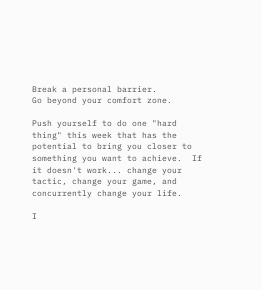Break a personal barrier.
Go beyond your comfort zone.

Push yourself to do one "hard thing" this week that has the potential to bring you closer to something you want to achieve.  If it doesn't work... change your tactic, change your game, and concurrently change your life.

I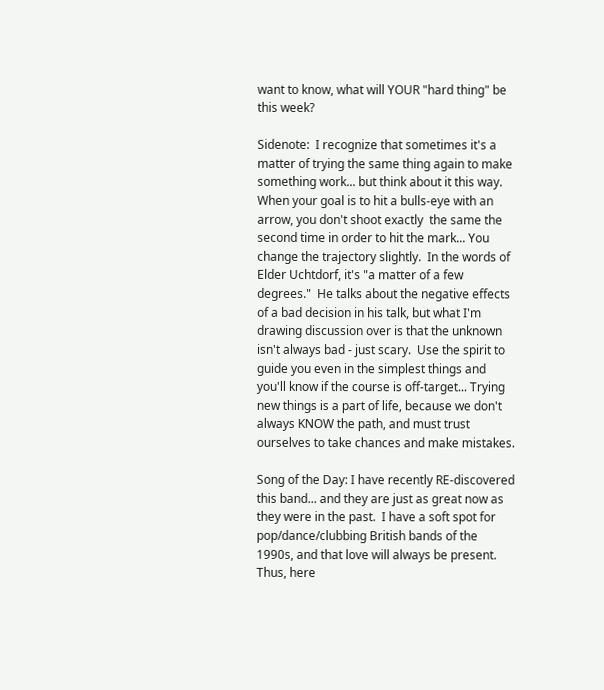want to know, what will YOUR "hard thing" be this week?

Sidenote:  I recognize that sometimes it's a matter of trying the same thing again to make something work... but think about it this way.  When your goal is to hit a bulls-eye with an arrow, you don't shoot exactly  the same the second time in order to hit the mark... You change the trajectory slightly.  In the words of Elder Uchtdorf, it's "a matter of a few degrees."  He talks about the negative effects of a bad decision in his talk, but what I'm drawing discussion over is that the unknown isn't always bad - just scary.  Use the spirit to guide you even in the simplest things and you'll know if the course is off-target... Trying new things is a part of life, because we don't always KNOW the path, and must trust ourselves to take chances and make mistakes.

Song of the Day: I have recently RE-discovered this band... and they are just as great now as they were in the past.  I have a soft spot for pop/dance/clubbing British bands of the 1990s, and that love will always be present.  Thus, here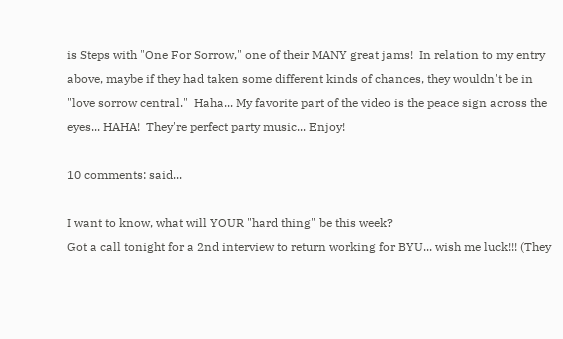is Steps with "One For Sorrow," one of their MANY great jams!  In relation to my entry above, maybe if they had taken some different kinds of chances, they wouldn't be in "love sorrow central."  Haha... My favorite part of the video is the peace sign across the eyes... HAHA!  They're perfect party music... Enjoy!

10 comments: said...

I want to know, what will YOUR "hard thing" be this week?
Got a call tonight for a 2nd interview to return working for BYU... wish me luck!!! (They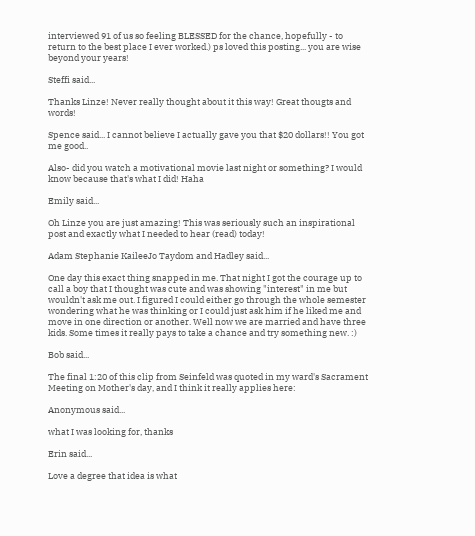interviewed 91 of us so feeling BLESSED for the chance, hopefully - to return to the best place I ever worked.) ps loved this posting... you are wise beyond your years!

Steffi said...

Thanks Linze! Never really thought about it this way! Great thougts and words!

Spence said... I cannot believe I actually gave you that $20 dollars!! You got me good..

Also- did you watch a motivational movie last night or something? I would know because that's what I did! Haha

Emily said...

Oh Linze you are just amazing! This was seriously such an inspirational post and exactly what I needed to hear (read) today!

Adam Stephanie KaileeJo Taydom and Hadley said...

One day this exact thing snapped in me. That night I got the courage up to call a boy that I thought was cute and was showing "interest" in me but wouldn't ask me out. I figured I could either go through the whole semester wondering what he was thinking or I could just ask him if he liked me and move in one direction or another. Well now we are married and have three kids. Some times it really pays to take a chance and try something new. :)

Bob said...

The final 1:20 of this clip from Seinfeld was quoted in my ward's Sacrament Meeting on Mother's day, and I think it really applies here:

Anonymous said...

what I was looking for, thanks

Erin said...

Love a degree that idea is what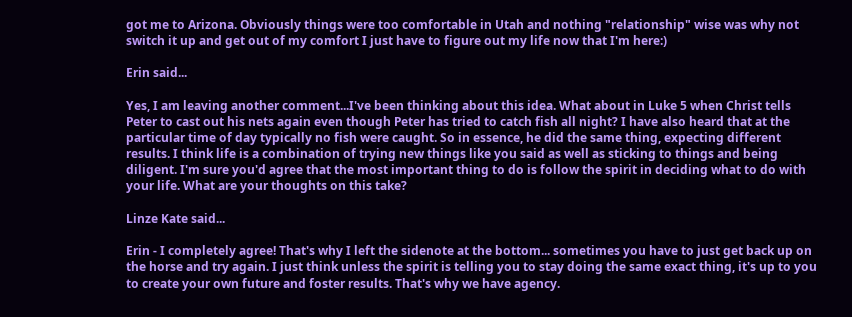got me to Arizona. Obviously things were too comfortable in Utah and nothing "relationship" wise was why not switch it up and get out of my comfort I just have to figure out my life now that I'm here:)

Erin said...

Yes, I am leaving another comment...I've been thinking about this idea. What about in Luke 5 when Christ tells Peter to cast out his nets again even though Peter has tried to catch fish all night? I have also heard that at the particular time of day typically no fish were caught. So in essence, he did the same thing, expecting different results. I think life is a combination of trying new things like you said as well as sticking to things and being diligent. I'm sure you'd agree that the most important thing to do is follow the spirit in deciding what to do with your life. What are your thoughts on this take?

Linze Kate said...

Erin - I completely agree! That's why I left the sidenote at the bottom... sometimes you have to just get back up on the horse and try again. I just think unless the spirit is telling you to stay doing the same exact thing, it's up to you to create your own future and foster results. That's why we have agency.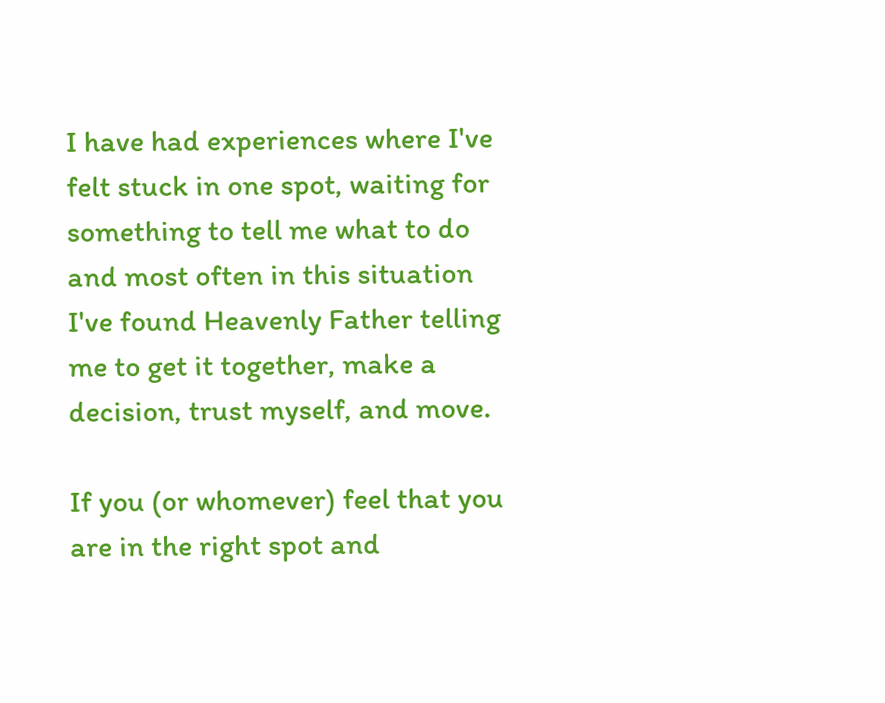I have had experiences where I've felt stuck in one spot, waiting for something to tell me what to do and most often in this situation I've found Heavenly Father telling me to get it together, make a decision, trust myself, and move.

If you (or whomever) feel that you are in the right spot and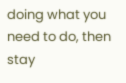doing what you need to do, then stay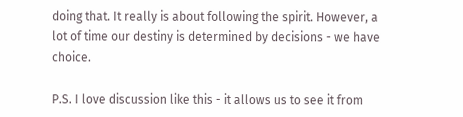doing that. It really is about following the spirit. However, a lot of time our destiny is determined by decisions - we have choice.

P.S. I love discussion like this - it allows us to see it from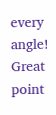every angle! Great point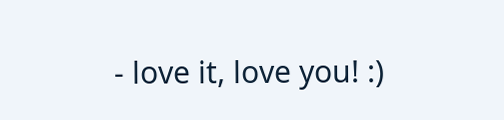- love it, love you! :)